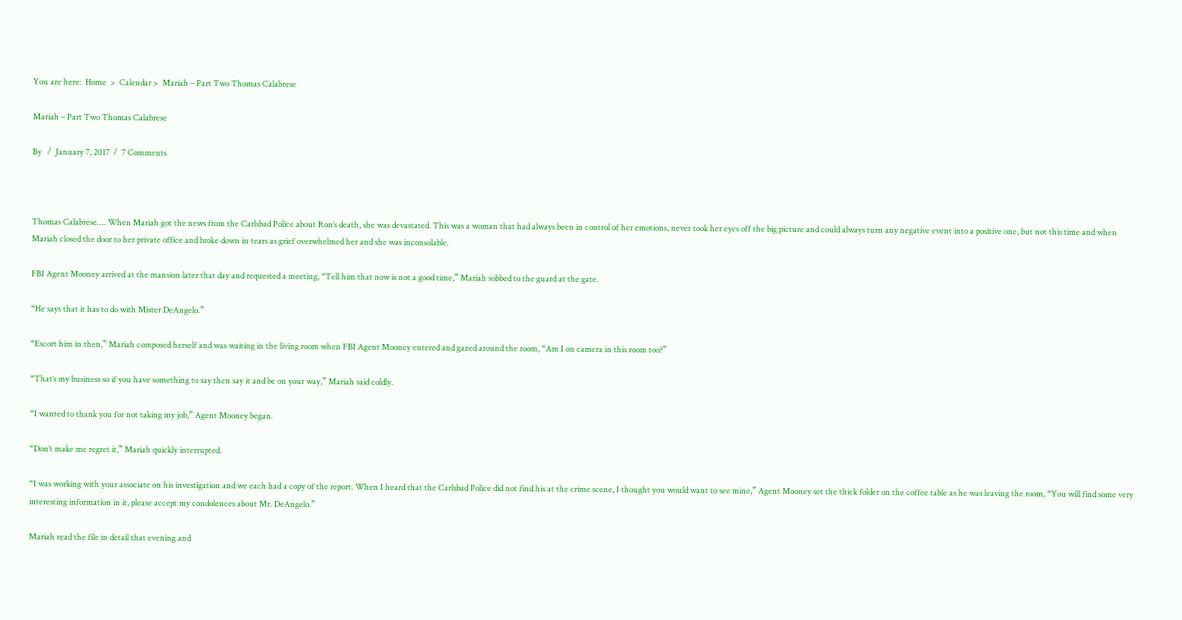You are here:  Home  >  Calendar >  Mariah – Part Two Thomas Calabrese

Mariah – Part Two Thomas Calabrese

By   /  January 7, 2017  /  7 Comments



Thomas Calabrese…. When Mariah got the news from the Carlsbad Police about Ron’s death, she was devastated. This was a woman that had always been in control of her emotions, never took her eyes off the big picture and could always turn any negative event into a positive one, but not this time and when Mariah closed the door to her private office and broke down in tears as grief overwhelmed her and she was inconsolable.

FBI Agent Mooney arrived at the mansion later that day and requested a meeting, “Tell him that now is not a good time,” Mariah sobbed to the guard at the gate.

“He says that it has to do with Mister DeAngelo.”

“Escort him in then,” Mariah composed herself and was waiting in the living room when FBI Agent Mooney entered and gazed around the room, “Am I on camera in this room too?”

“That’s my business so if you have something to say then say it and be on your way,” Mariah said coldly.

“I wanted to thank you for not taking my job,” Agent Mooney began.

“Don’t make me regret it,” Mariah quickly interrupted.

“I was working with your associate on his investigation and we each had a copy of the report. When I heard that the Carlsbad Police did not find his at the crime scene, I thought you would want to see mine,” Agent Mooney set the thick folder on the coffee table as he was leaving the room, “You will find some very interesting information in it, please accept my condolences about Mr. DeAngelo.”

Mariah read the file in detail that evening and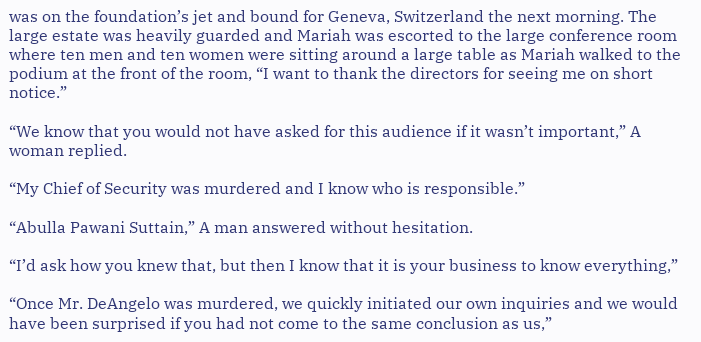was on the foundation’s jet and bound for Geneva, Switzerland the next morning. The large estate was heavily guarded and Mariah was escorted to the large conference room where ten men and ten women were sitting around a large table as Mariah walked to the podium at the front of the room, “I want to thank the directors for seeing me on short notice.”

“We know that you would not have asked for this audience if it wasn’t important,” A woman replied.

“My Chief of Security was murdered and I know who is responsible.”

“Abulla Pawani Suttain,” A man answered without hesitation.

“I’d ask how you knew that, but then I know that it is your business to know everything,”

“Once Mr. DeAngelo was murdered, we quickly initiated our own inquiries and we would have been surprised if you had not come to the same conclusion as us,”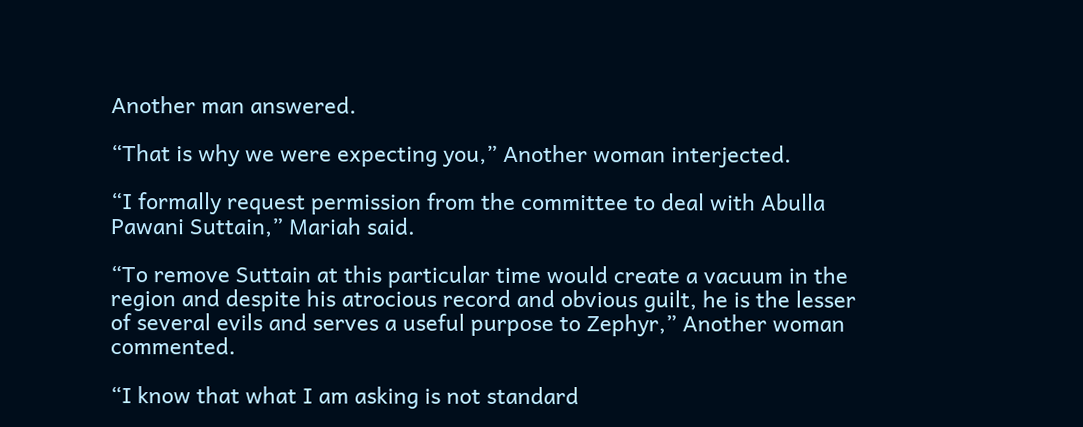Another man answered.

“That is why we were expecting you,” Another woman interjected.

“I formally request permission from the committee to deal with Abulla Pawani Suttain,” Mariah said.

“To remove Suttain at this particular time would create a vacuum in the region and despite his atrocious record and obvious guilt, he is the lesser of several evils and serves a useful purpose to Zephyr,” Another woman commented.

“I know that what I am asking is not standard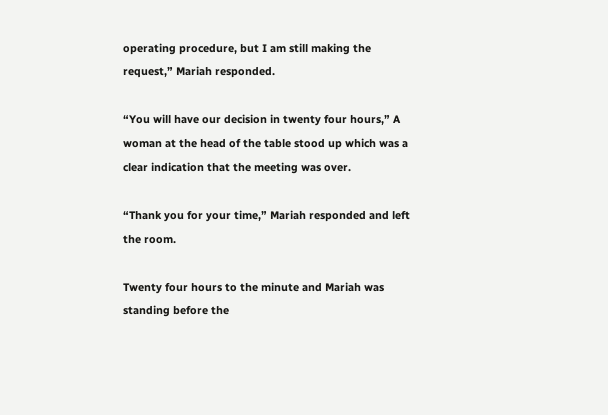operating procedure, but I am still making the request,” Mariah responded.

“You will have our decision in twenty four hours,” A woman at the head of the table stood up which was a clear indication that the meeting was over.

“Thank you for your time,” Mariah responded and left the room.

Twenty four hours to the minute and Mariah was standing before the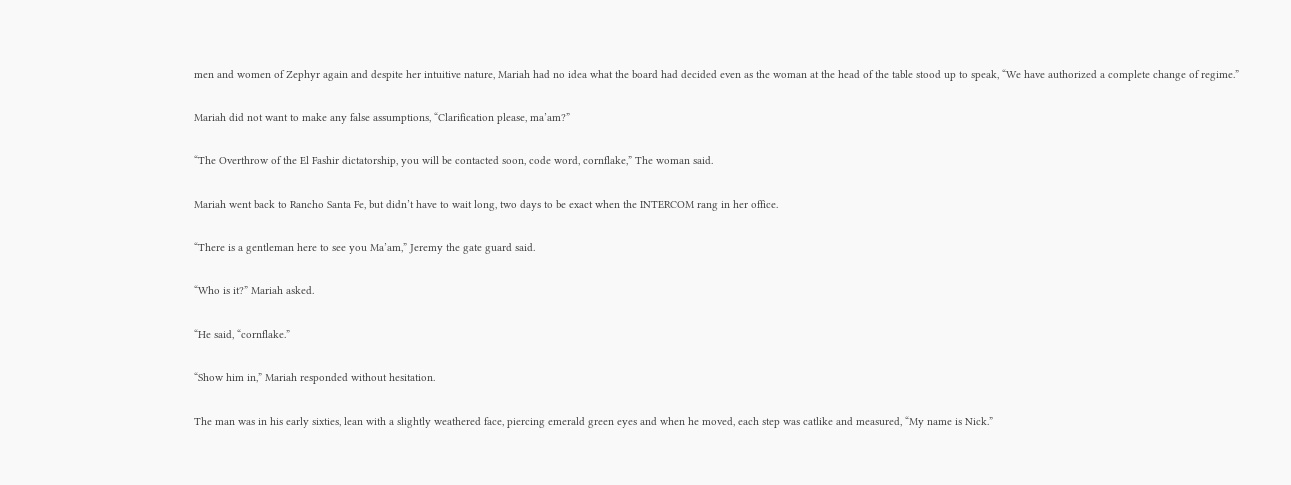men and women of Zephyr again and despite her intuitive nature, Mariah had no idea what the board had decided even as the woman at the head of the table stood up to speak, “We have authorized a complete change of regime.”

Mariah did not want to make any false assumptions, “Clarification please, ma’am?”

“The Overthrow of the El Fashir dictatorship, you will be contacted soon, code word, cornflake,” The woman said.

Mariah went back to Rancho Santa Fe, but didn’t have to wait long, two days to be exact when the INTERCOM rang in her office.

“There is a gentleman here to see you Ma’am,” Jeremy the gate guard said.

“Who is it?” Mariah asked.

“He said, “cornflake.”

“Show him in,” Mariah responded without hesitation.

The man was in his early sixties, lean with a slightly weathered face, piercing emerald green eyes and when he moved, each step was catlike and measured, “My name is Nick.”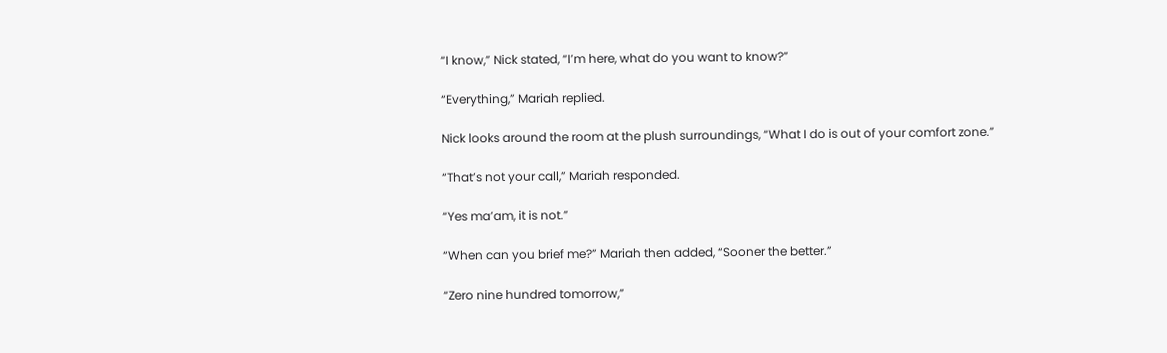“I know,” Nick stated, “I’m here, what do you want to know?”

“Everything,” Mariah replied.

Nick looks around the room at the plush surroundings, “What I do is out of your comfort zone.”

“That’s not your call,” Mariah responded.

“Yes ma’am, it is not.”

“When can you brief me?” Mariah then added, “Sooner the better.”

“Zero nine hundred tomorrow,”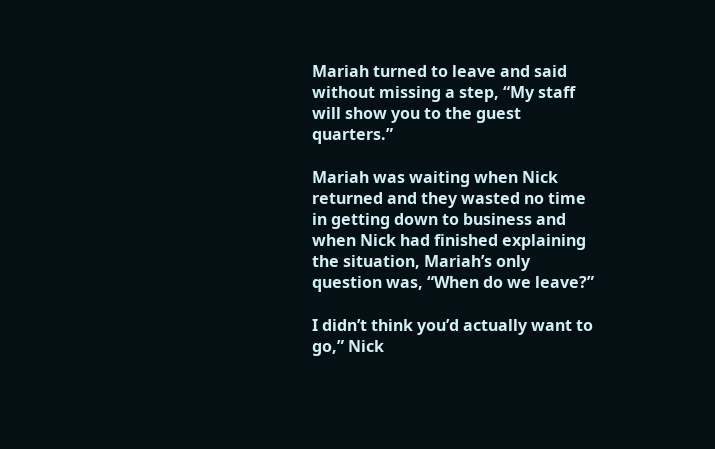Mariah turned to leave and said without missing a step, “My staff will show you to the guest quarters.”

Mariah was waiting when Nick returned and they wasted no time in getting down to business and when Nick had finished explaining the situation, Mariah’s only question was, “When do we leave?”

I didn’t think you’d actually want to go,” Nick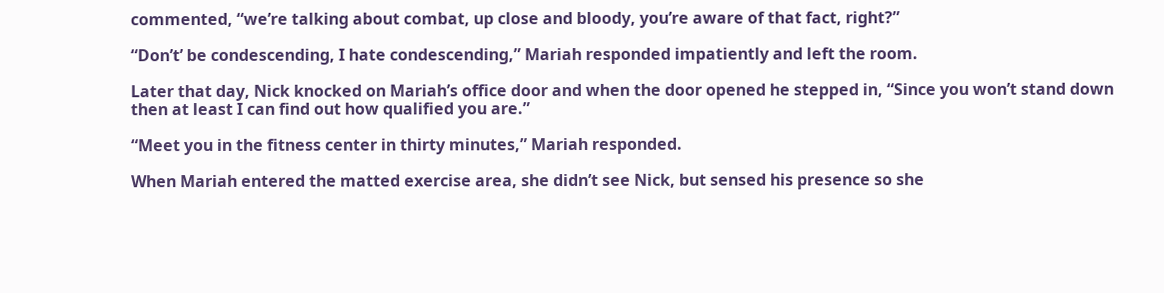commented, “we’re talking about combat, up close and bloody, you’re aware of that fact, right?”

“Don’t’ be condescending, I hate condescending,” Mariah responded impatiently and left the room.

Later that day, Nick knocked on Mariah’s office door and when the door opened he stepped in, “Since you won’t stand down then at least I can find out how qualified you are.”

“Meet you in the fitness center in thirty minutes,” Mariah responded.

When Mariah entered the matted exercise area, she didn’t see Nick, but sensed his presence so she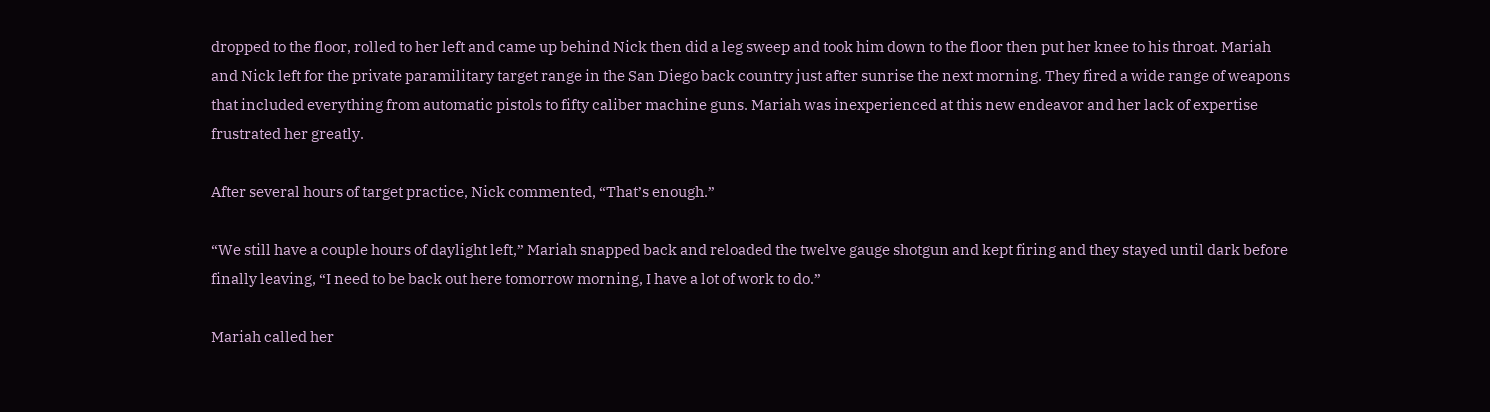dropped to the floor, rolled to her left and came up behind Nick then did a leg sweep and took him down to the floor then put her knee to his throat. Mariah and Nick left for the private paramilitary target range in the San Diego back country just after sunrise the next morning. They fired a wide range of weapons that included everything from automatic pistols to fifty caliber machine guns. Mariah was inexperienced at this new endeavor and her lack of expertise frustrated her greatly.

After several hours of target practice, Nick commented, “That’s enough.”

“We still have a couple hours of daylight left,” Mariah snapped back and reloaded the twelve gauge shotgun and kept firing and they stayed until dark before finally leaving, “I need to be back out here tomorrow morning, I have a lot of work to do.”

Mariah called her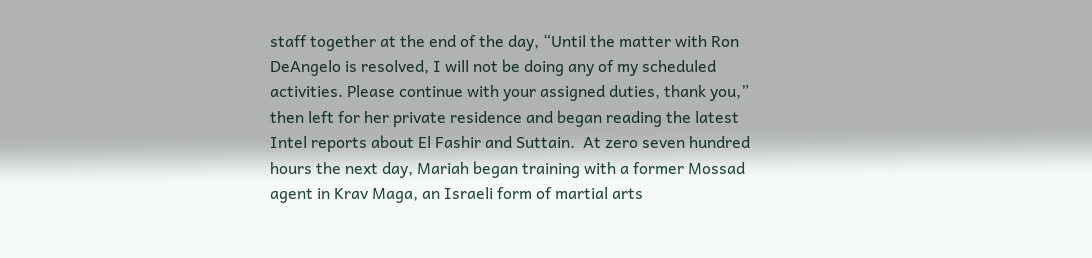staff together at the end of the day, “Until the matter with Ron DeAngelo is resolved, I will not be doing any of my scheduled activities. Please continue with your assigned duties, thank you,” then left for her private residence and began reading the latest Intel reports about El Fashir and Suttain.  At zero seven hundred hours the next day, Mariah began training with a former Mossad agent in Krav Maga, an Israeli form of martial arts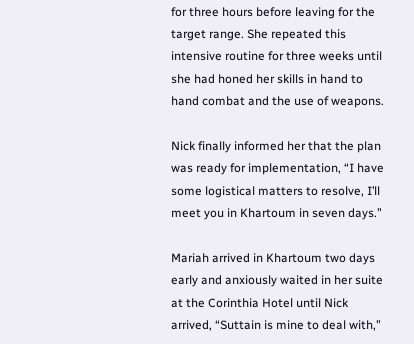for three hours before leaving for the target range. She repeated this intensive routine for three weeks until she had honed her skills in hand to hand combat and the use of weapons.

Nick finally informed her that the plan was ready for implementation, “I have some logistical matters to resolve, I’ll meet you in Khartoum in seven days.”

Mariah arrived in Khartoum two days early and anxiously waited in her suite at the Corinthia Hotel until Nick arrived, “Suttain is mine to deal with,”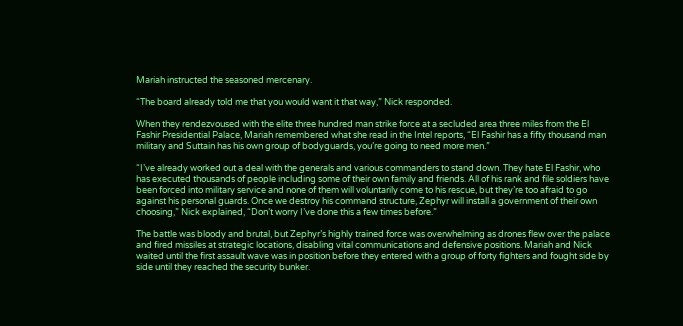Mariah instructed the seasoned mercenary.

“The board already told me that you would want it that way,” Nick responded.

When they rendezvoused with the elite three hundred man strike force at a secluded area three miles from the El Fashir Presidential Palace, Mariah remembered what she read in the Intel reports, “El Fashir has a fifty thousand man military and Suttain has his own group of bodyguards, you’re going to need more men.”

“I’ve already worked out a deal with the generals and various commanders to stand down. They hate El Fashir, who has executed thousands of people including some of their own family and friends. All of his rank and file soldiers have been forced into military service and none of them will voluntarily come to his rescue, but they’re too afraid to go against his personal guards. Once we destroy his command structure, Zephyr will install a government of their own choosing,” Nick explained, “Don’t worry I’ve done this a few times before.”

The battle was bloody and brutal, but Zephyr’s highly trained force was overwhelming as drones flew over the palace and fired missiles at strategic locations, disabling vital communications and defensive positions. Mariah and Nick waited until the first assault wave was in position before they entered with a group of forty fighters and fought side by side until they reached the security bunker.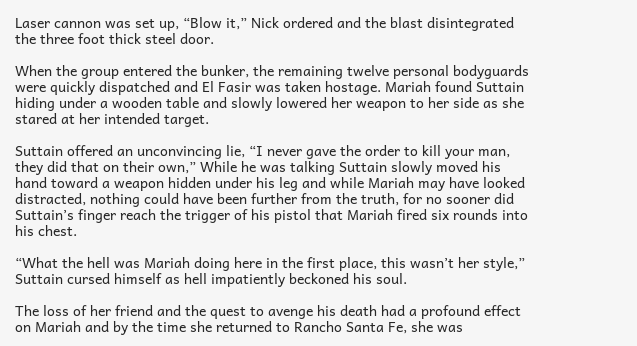Laser cannon was set up, “Blow it,” Nick ordered and the blast disintegrated the three foot thick steel door.

When the group entered the bunker, the remaining twelve personal bodyguards were quickly dispatched and El Fasir was taken hostage. Mariah found Suttain hiding under a wooden table and slowly lowered her weapon to her side as she stared at her intended target.

Suttain offered an unconvincing lie, “I never gave the order to kill your man, they did that on their own,” While he was talking Suttain slowly moved his hand toward a weapon hidden under his leg and while Mariah may have looked distracted, nothing could have been further from the truth, for no sooner did Suttain’s finger reach the trigger of his pistol that Mariah fired six rounds into his chest.

“What the hell was Mariah doing here in the first place, this wasn’t her style,” Suttain cursed himself as hell impatiently beckoned his soul.

The loss of her friend and the quest to avenge his death had a profound effect on Mariah and by the time she returned to Rancho Santa Fe, she was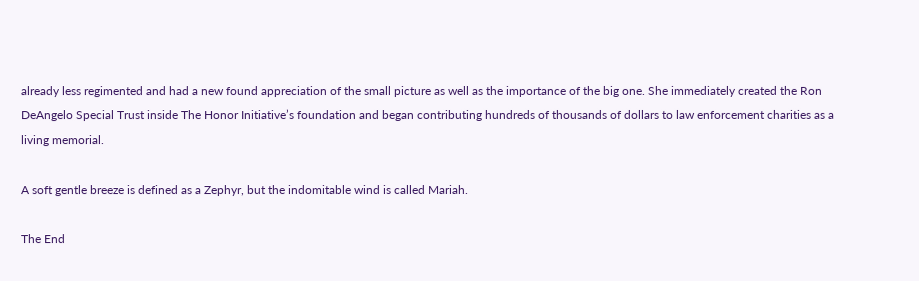already less regimented and had a new found appreciation of the small picture as well as the importance of the big one. She immediately created the Ron DeAngelo Special Trust inside The Honor Initiative’s foundation and began contributing hundreds of thousands of dollars to law enforcement charities as a living memorial.

A soft gentle breeze is defined as a Zephyr, but the indomitable wind is called Mariah.

The End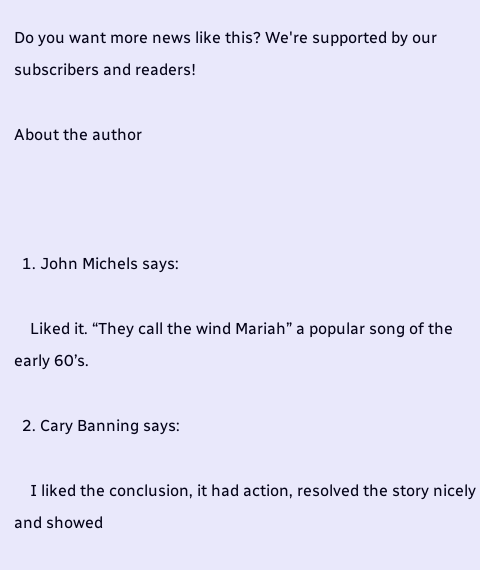Do you want more news like this? We're supported by our subscribers and readers!

About the author



  1. John Michels says:

    Liked it. “They call the wind Mariah” a popular song of the early 60’s.

  2. Cary Banning says:

    I liked the conclusion, it had action, resolved the story nicely and showed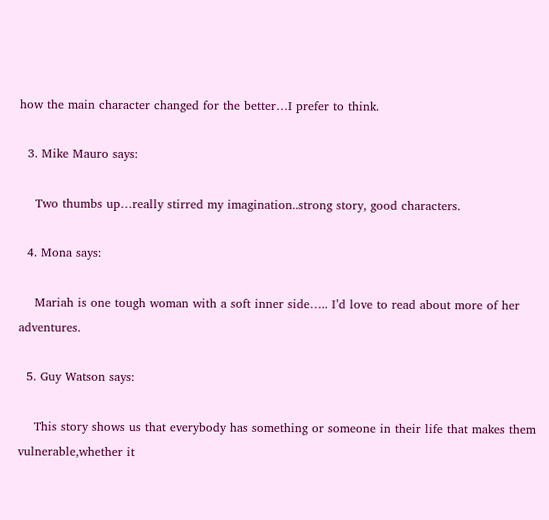how the main character changed for the better…I prefer to think.

  3. Mike Mauro says:

    Two thumbs up…really stirred my imagination..strong story, good characters.

  4. Mona says:

    Mariah is one tough woman with a soft inner side….. I’d love to read about more of her adventures.

  5. Guy Watson says:

    This story shows us that everybody has something or someone in their life that makes them vulnerable,whether it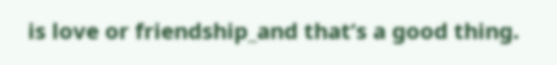is love or friendship_and that’s a good thing.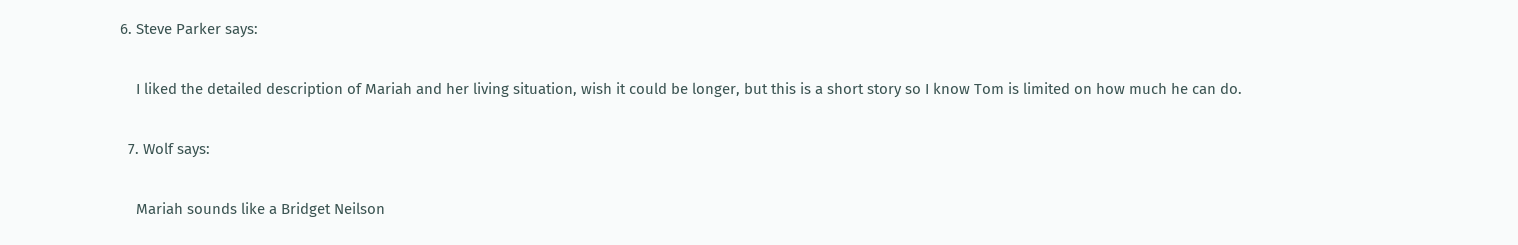6. Steve Parker says:

    I liked the detailed description of Mariah and her living situation, wish it could be longer, but this is a short story so I know Tom is limited on how much he can do.

  7. Wolf says:

    Mariah sounds like a Bridget Neilson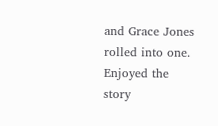and Grace Jones rolled into one. Enjoyed the story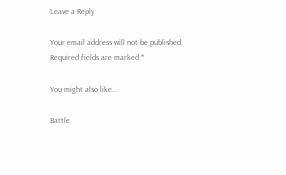Leave a Reply

Your email address will not be published. Required fields are marked *

You might also like...

Battle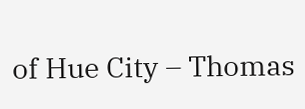of Hue City – Thomas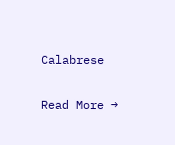Calabrese

Read More →